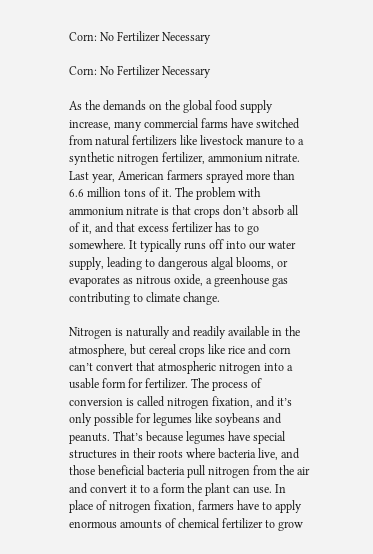Corn: No Fertilizer Necessary

Corn: No Fertilizer Necessary

As the demands on the global food supply increase, many commercial farms have switched from natural fertilizers like livestock manure to a synthetic nitrogen fertilizer, ammonium nitrate. Last year, American farmers sprayed more than 6.6 million tons of it. The problem with ammonium nitrate is that crops don’t absorb all of it, and that excess fertilizer has to go somewhere. It typically runs off into our water supply, leading to dangerous algal blooms, or evaporates as nitrous oxide, a greenhouse gas contributing to climate change.

Nitrogen is naturally and readily available in the atmosphere, but cereal crops like rice and corn can’t convert that atmospheric nitrogen into a usable form for fertilizer. The process of conversion is called nitrogen fixation, and it’s only possible for legumes like soybeans and peanuts. That’s because legumes have special structures in their roots where bacteria live, and those beneficial bacteria pull nitrogen from the air and convert it to a form the plant can use. In place of nitrogen fixation, farmers have to apply enormous amounts of chemical fertilizer to grow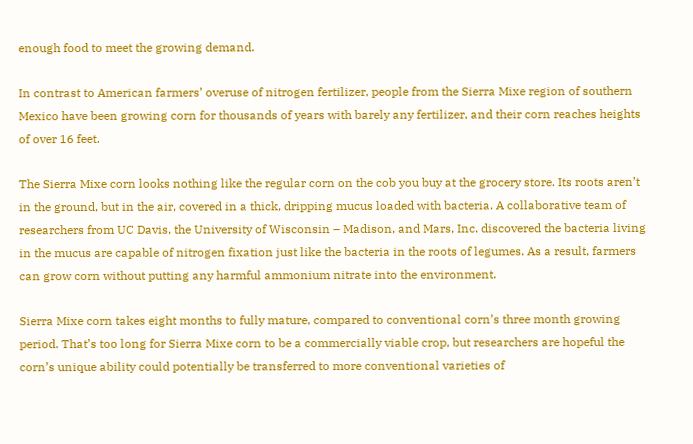enough food to meet the growing demand.

In contrast to American farmers’ overuse of nitrogen fertilizer, people from the Sierra Mixe region of southern Mexico have been growing corn for thousands of years with barely any fertilizer, and their corn reaches heights of over 16 feet.

The Sierra Mixe corn looks nothing like the regular corn on the cob you buy at the grocery store. Its roots aren’t in the ground, but in the air, covered in a thick, dripping mucus loaded with bacteria. A collaborative team of researchers from UC Davis, the University of Wisconsin – Madison, and Mars, Inc. discovered the bacteria living in the mucus are capable of nitrogen fixation just like the bacteria in the roots of legumes. As a result, farmers can grow corn without putting any harmful ammonium nitrate into the environment.

Sierra Mixe corn takes eight months to fully mature, compared to conventional corn’s three month growing period. That’s too long for Sierra Mixe corn to be a commercially viable crop, but researchers are hopeful the corn’s unique ability could potentially be transferred to more conventional varieties of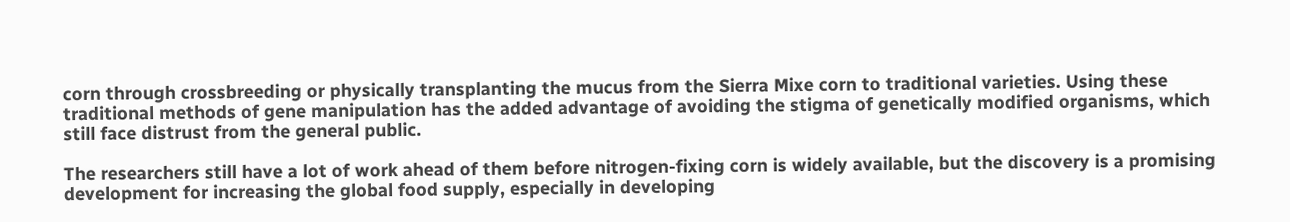corn through crossbreeding or physically transplanting the mucus from the Sierra Mixe corn to traditional varieties. Using these traditional methods of gene manipulation has the added advantage of avoiding the stigma of genetically modified organisms, which still face distrust from the general public.

The researchers still have a lot of work ahead of them before nitrogen-fixing corn is widely available, but the discovery is a promising development for increasing the global food supply, especially in developing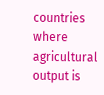countries where agricultural output is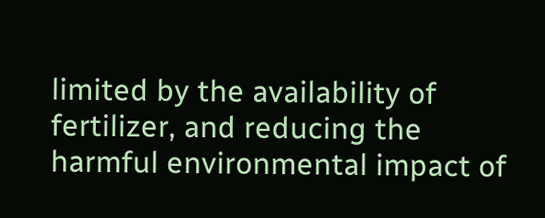limited by the availability of fertilizer, and reducing the harmful environmental impact of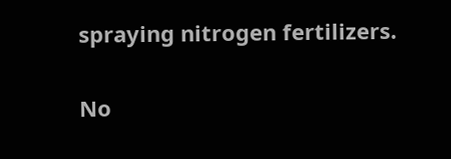spraying nitrogen fertilizers.

No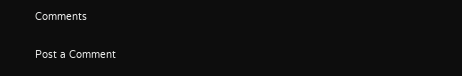Comments

Post a Comment